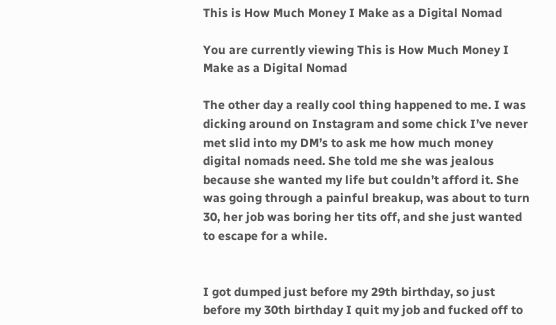This is How Much Money I Make as a Digital Nomad

You are currently viewing This is How Much Money I Make as a Digital Nomad

The other day a really cool thing happened to me. I was dicking around on Instagram and some chick I’ve never met slid into my DM’s to ask me how much money digital nomads need. She told me she was jealous because she wanted my life but couldn’t afford it. She was going through a painful breakup, was about to turn 30, her job was boring her tits off, and she just wanted to escape for a while.


I got dumped just before my 29th birthday, so just before my 30th birthday I quit my job and fucked off to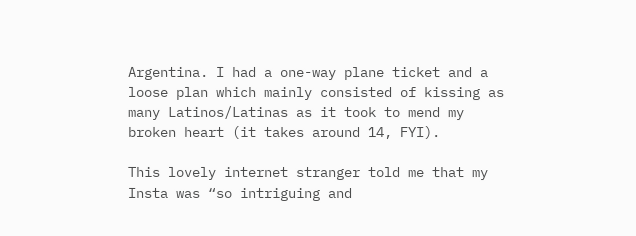Argentina. I had a one-way plane ticket and a loose plan which mainly consisted of kissing as many Latinos/Latinas as it took to mend my broken heart (it takes around 14, FYI).

This lovely internet stranger told me that my Insta was “so intriguing and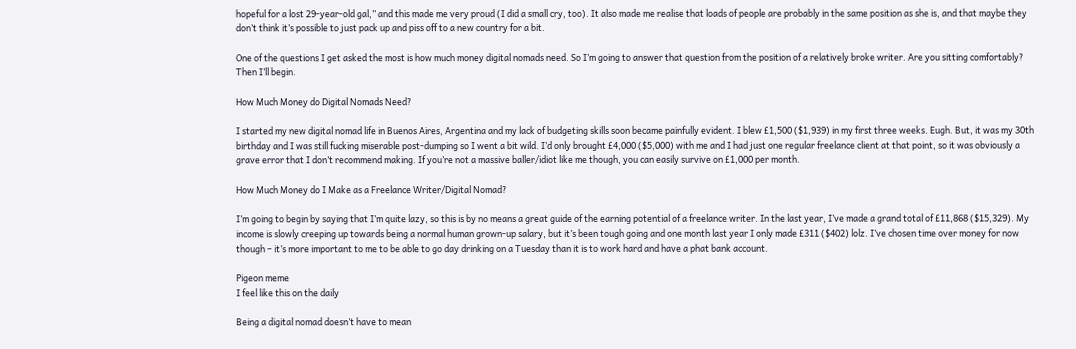hopeful for a lost 29-year-old gal,” and this made me very proud (I did a small cry, too). It also made me realise that loads of people are probably in the same position as she is, and that maybe they don’t think it’s possible to just pack up and piss off to a new country for a bit.

One of the questions I get asked the most is how much money digital nomads need. So I’m going to answer that question from the position of a relatively broke writer. Are you sitting comfortably? Then I’ll begin.

How Much Money do Digital Nomads Need?

I started my new digital nomad life in Buenos Aires, Argentina and my lack of budgeting skills soon became painfully evident. I blew £1,500 ($1,939) in my first three weeks. Eugh. But, it was my 30th birthday and I was still fucking miserable post-dumping so I went a bit wild. I’d only brought £4,000 ($5,000) with me and I had just one regular freelance client at that point, so it was obviously a grave error that I don’t recommend making. If you’re not a massive baller/idiot like me though, you can easily survive on £1,000 per month.

How Much Money do I Make as a Freelance Writer/Digital Nomad?

I’m going to begin by saying that I’m quite lazy, so this is by no means a great guide of the earning potential of a freelance writer. In the last year, I’ve made a grand total of £11,868 ($15,329). My income is slowly creeping up towards being a normal human grown-up salary, but it’s been tough going and one month last year I only made £311 ($402) lolz. I’ve chosen time over money for now though – it’s more important to me to be able to go day drinking on a Tuesday than it is to work hard and have a phat bank account.

Pigeon meme
I feel like this on the daily

Being a digital nomad doesn’t have to mean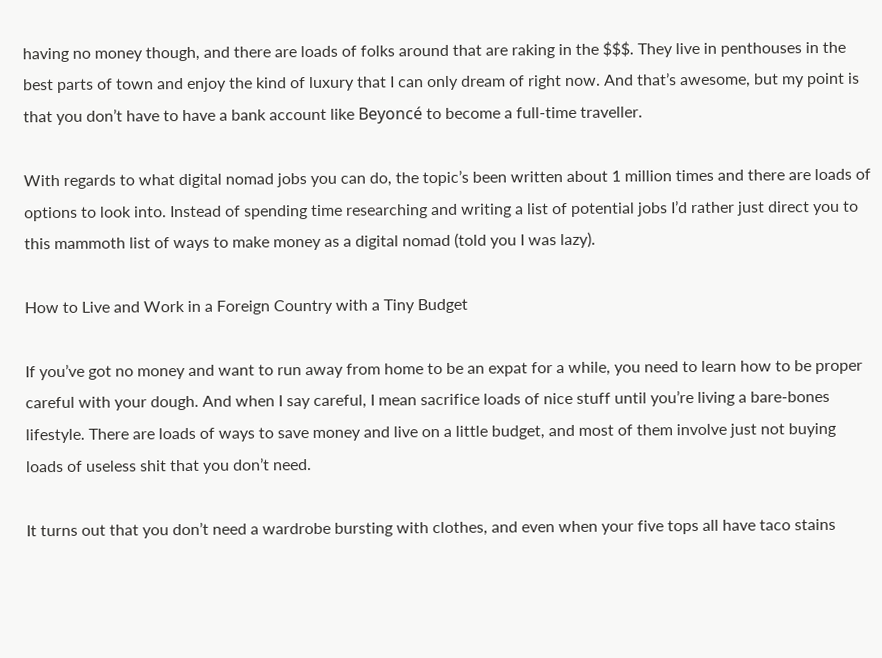having no money though, and there are loads of folks around that are raking in the $$$. They live in penthouses in the best parts of town and enjoy the kind of luxury that I can only dream of right now. And that’s awesome, but my point is that you don’t have to have a bank account like Beyoncé to become a full-time traveller.

With regards to what digital nomad jobs you can do, the topic’s been written about 1 million times and there are loads of options to look into. Instead of spending time researching and writing a list of potential jobs I’d rather just direct you to this mammoth list of ways to make money as a digital nomad (told you I was lazy).

How to Live and Work in a Foreign Country with a Tiny Budget

If you’ve got no money and want to run away from home to be an expat for a while, you need to learn how to be proper careful with your dough. And when I say careful, I mean sacrifice loads of nice stuff until you’re living a bare-bones lifestyle. There are loads of ways to save money and live on a little budget, and most of them involve just not buying loads of useless shit that you don’t need.

It turns out that you don’t need a wardrobe bursting with clothes, and even when your five tops all have taco stains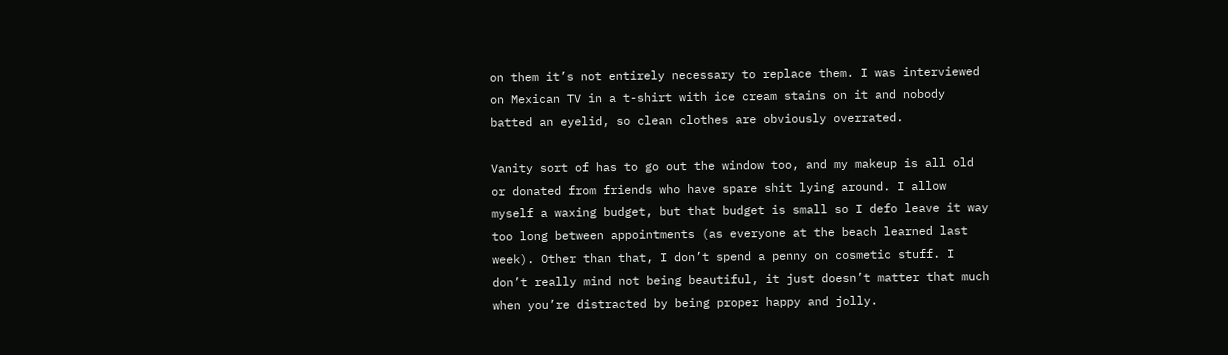on them it’s not entirely necessary to replace them. I was interviewed on Mexican TV in a t-shirt with ice cream stains on it and nobody batted an eyelid, so clean clothes are obviously overrated.

Vanity sort of has to go out the window too, and my makeup is all old or donated from friends who have spare shit lying around. I allow myself a waxing budget, but that budget is small so I defo leave it way too long between appointments (as everyone at the beach learned last week). Other than that, I don’t spend a penny on cosmetic stuff. I don’t really mind not being beautiful, it just doesn’t matter that much when you’re distracted by being proper happy and jolly.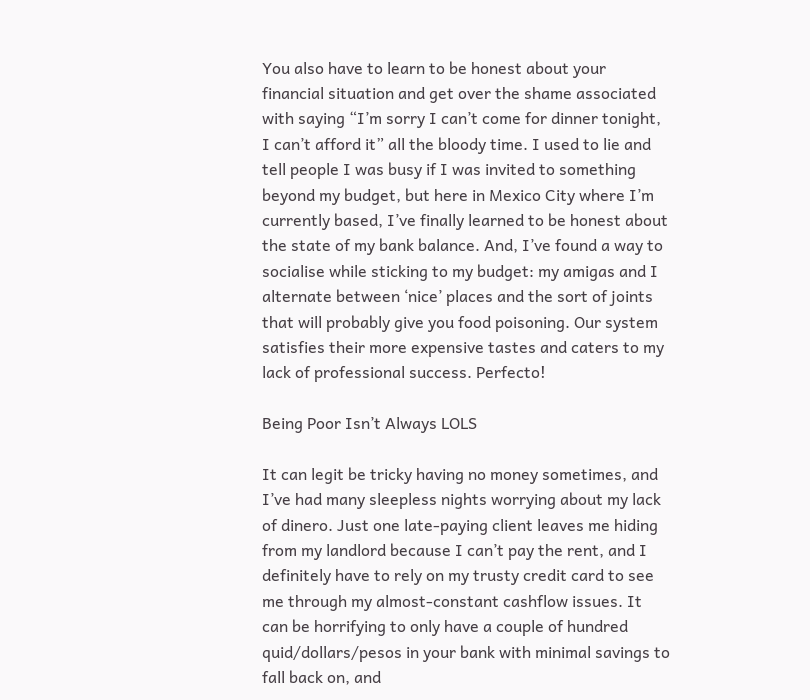You also have to learn to be honest about your financial situation and get over the shame associated with saying “I’m sorry I can’t come for dinner tonight, I can’t afford it” all the bloody time. I used to lie and tell people I was busy if I was invited to something beyond my budget, but here in Mexico City where I’m currently based, I’ve finally learned to be honest about the state of my bank balance. And, I’ve found a way to socialise while sticking to my budget: my amigas and I alternate between ‘nice’ places and the sort of joints that will probably give you food poisoning. Our system satisfies their more expensive tastes and caters to my lack of professional success. Perfecto!

Being Poor Isn’t Always LOLS

It can legit be tricky having no money sometimes, and I’ve had many sleepless nights worrying about my lack of dinero. Just one late-paying client leaves me hiding from my landlord because I can’t pay the rent, and I definitely have to rely on my trusty credit card to see me through my almost-constant cashflow issues. It can be horrifying to only have a couple of hundred quid/dollars/pesos in your bank with minimal savings to fall back on, and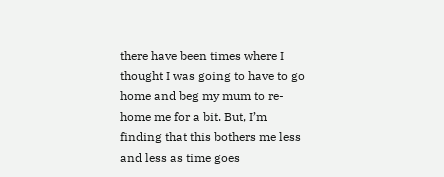there have been times where I thought I was going to have to go home and beg my mum to re-home me for a bit. But, I’m finding that this bothers me less and less as time goes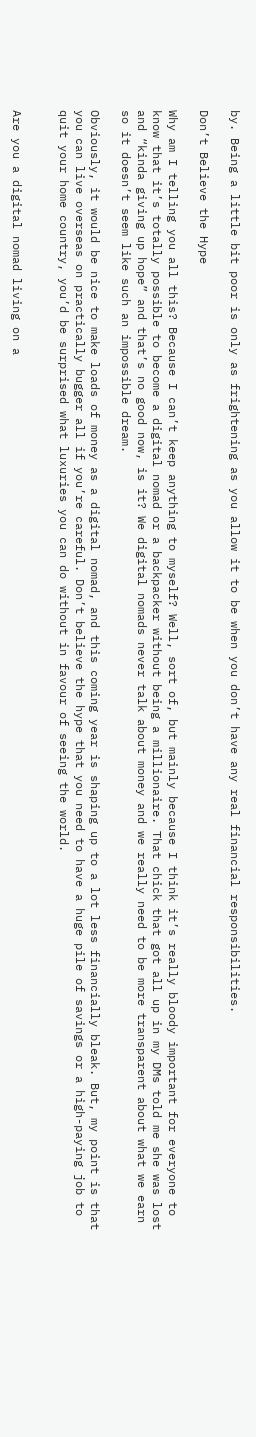by. Being a little bit poor is only as frightening as you allow it to be when you don’t have any real financial responsibilities.

Don’t Believe the Hype

Why am I telling you all this? Because I can’t keep anything to myself? Well, sort of, but mainly because I think it’s really bloody important for everyone to know that it’s totally possible to become a digital nomad or a backpacker without being a millionaire. That chick that got all up in my DMs told me she was lost and “kinda giving up hope” and that’s no good now, is it? We digital nomads never talk about money and we really need to be more transparent about what we earn so it doesn’t seem like such an impossible dream.

Obviously, it would be nice to make loads of money as a digital nomad, and this coming year is shaping up to a lot less financially bleak. But, my point is that you can live overseas on practically bugger all if you’re careful. Don’t believe the hype that you need to have a huge pile of savings or a high-paying job to quit your home country, you’d be surprised what luxuries you can do without in favour of seeing the world.


Are you a digital nomad living on a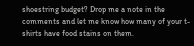shoestring budget? Drop me a note in the comments and let me know how many of your t-shirts have food stains on them.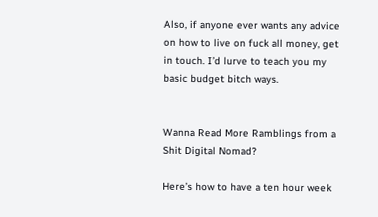Also, if anyone ever wants any advice on how to live on fuck all money, get in touch. I’d lurve to teach you my basic budget bitch ways.


Wanna Read More Ramblings from a Shit Digital Nomad?

Here’s how to have a ten hour week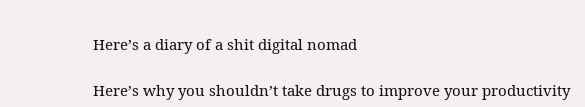Here’s a diary of a shit digital nomad

Here’s why you shouldn’t take drugs to improve your productivity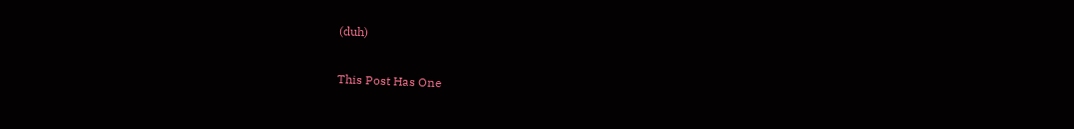(duh)

This Post Has One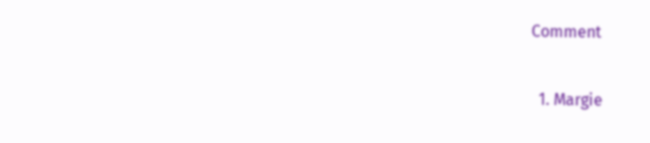Comment

  1. Margie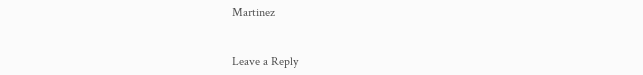Martinez


Leave a Reply